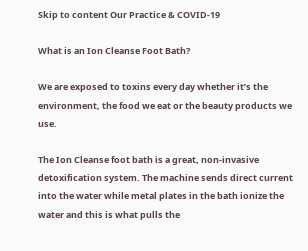Skip to content Our Practice & COVID-19

What is an Ion Cleanse Foot Bath?

We are exposed to toxins every day whether it’s the environment, the food we eat or the beauty products we use.

The Ion Cleanse foot bath is a great, non-invasive detoxification system. The machine sends direct current into the water while metal plates in the bath ionize the water and this is what pulls the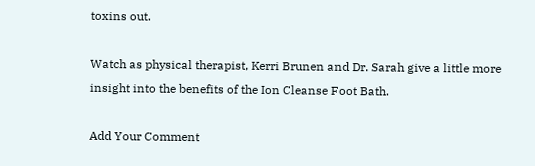toxins out.

Watch as physical therapist, Kerri Brunen and Dr. Sarah give a little more insight into the benefits of the Ion Cleanse Foot Bath.

Add Your Comment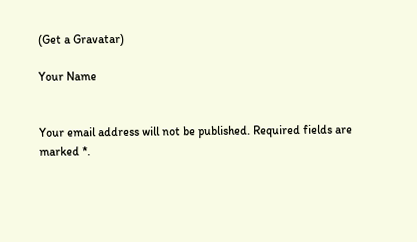(Get a Gravatar)

Your Name


Your email address will not be published. Required fields are marked *.